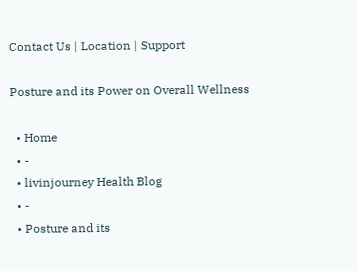Contact Us | Location | Support

Posture and its Power on Overall Wellness

  • Home
  • -
  • livinjourney Health Blog
  • -
  • Posture and its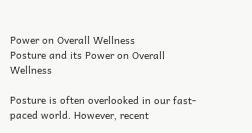Power on Overall Wellness
Posture and its Power on Overall Wellness

Posture is often overlooked in our fast-paced world. However, recent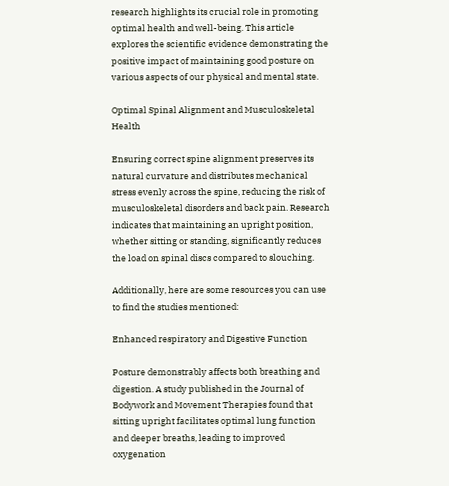research highlights its crucial role in promoting optimal health and well-being. This article explores the scientific evidence demonstrating the positive impact of maintaining good posture on various aspects of our physical and mental state.

Optimal Spinal Alignment and Musculoskeletal Health

Ensuring correct spine alignment preserves its natural curvature and distributes mechanical stress evenly across the spine, reducing the risk of musculoskeletal disorders and back pain. Research indicates that maintaining an upright position, whether sitting or standing, significantly reduces the load on spinal discs compared to slouching.

Additionally, here are some resources you can use to find the studies mentioned:

Enhanced respiratory and Digestive Function

Posture demonstrably affects both breathing and digestion. A study published in the Journal of Bodywork and Movement Therapies found that sitting upright facilitates optimal lung function and deeper breaths, leading to improved oxygenation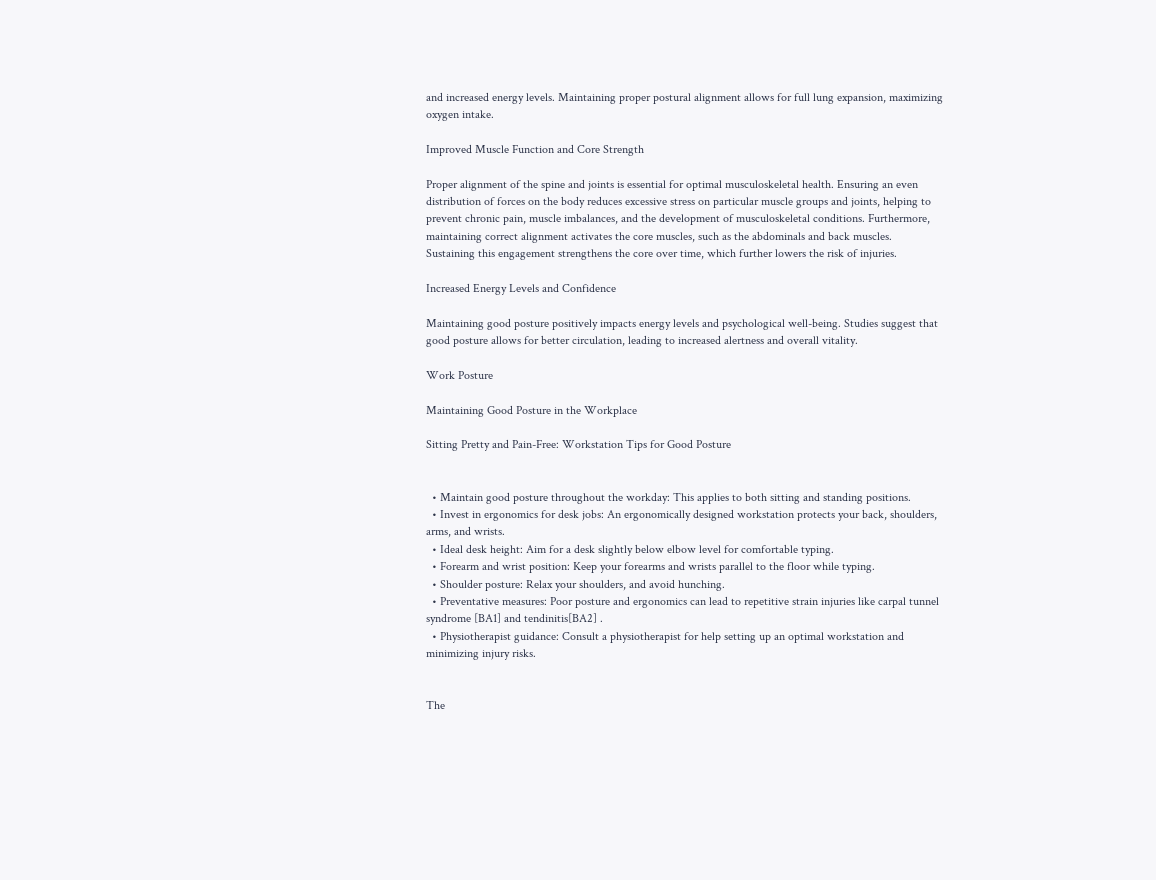and increased energy levels. Maintaining proper postural alignment allows for full lung expansion, maximizing oxygen intake.

Improved Muscle Function and Core Strength

Proper alignment of the spine and joints is essential for optimal musculoskeletal health. Ensuring an even distribution of forces on the body reduces excessive stress on particular muscle groups and joints, helping to prevent chronic pain, muscle imbalances, and the development of musculoskeletal conditions. Furthermore, maintaining correct alignment activates the core muscles, such as the abdominals and back muscles. Sustaining this engagement strengthens the core over time, which further lowers the risk of injuries.

Increased Energy Levels and Confidence

Maintaining good posture positively impacts energy levels and psychological well-being. Studies suggest that good posture allows for better circulation, leading to increased alertness and overall vitality.

Work Posture

Maintaining Good Posture in the Workplace

Sitting Pretty and Pain-Free: Workstation Tips for Good Posture


  • Maintain good posture throughout the workday: This applies to both sitting and standing positions.
  • Invest in ergonomics for desk jobs: An ergonomically designed workstation protects your back, shoulders, arms, and wrists.
  • Ideal desk height: Aim for a desk slightly below elbow level for comfortable typing.
  • Forearm and wrist position: Keep your forearms and wrists parallel to the floor while typing.
  • Shoulder posture: Relax your shoulders, and avoid hunching.
  • Preventative measures: Poor posture and ergonomics can lead to repetitive strain injuries like carpal tunnel syndrome [BA1] and tendinitis[BA2] .
  • Physiotherapist guidance: Consult a physiotherapist for help setting up an optimal workstation and minimizing injury risks.


The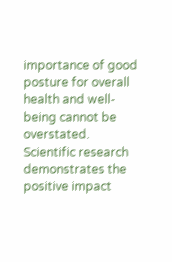importance of good posture for overall health and well-being cannot be overstated. Scientific research demonstrates the positive impact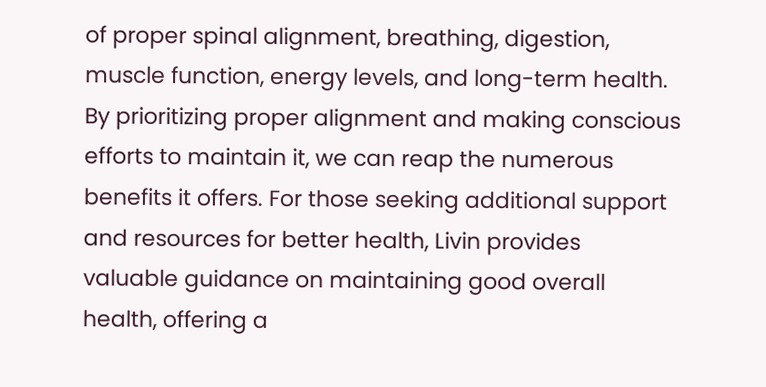of proper spinal alignment, breathing, digestion, muscle function, energy levels, and long-term health. By prioritizing proper alignment and making conscious efforts to maintain it, we can reap the numerous benefits it offers. For those seeking additional support and resources for better health, Livin provides valuable guidance on maintaining good overall health, offering a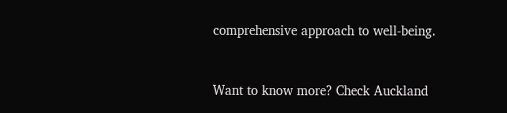comprehensive approach to well-being.


Want to know more? Check Auckland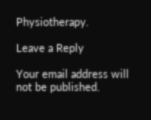Physiotherapy.

Leave a Reply

Your email address will not be published.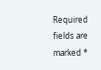Required fields are marked *